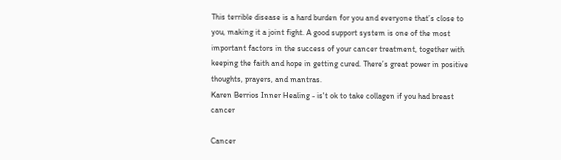This terrible disease is a hard burden for you and everyone that’s close to you, making it a joint fight. A good support system is one of the most important factors in the success of your cancer treatment, together with keeping the faith and hope in getting cured. There’s great power in positive thoughts, prayers, and mantras.
Karen Berrios Inner Healing - is't ok to take collagen if you had breast cancer

Cancer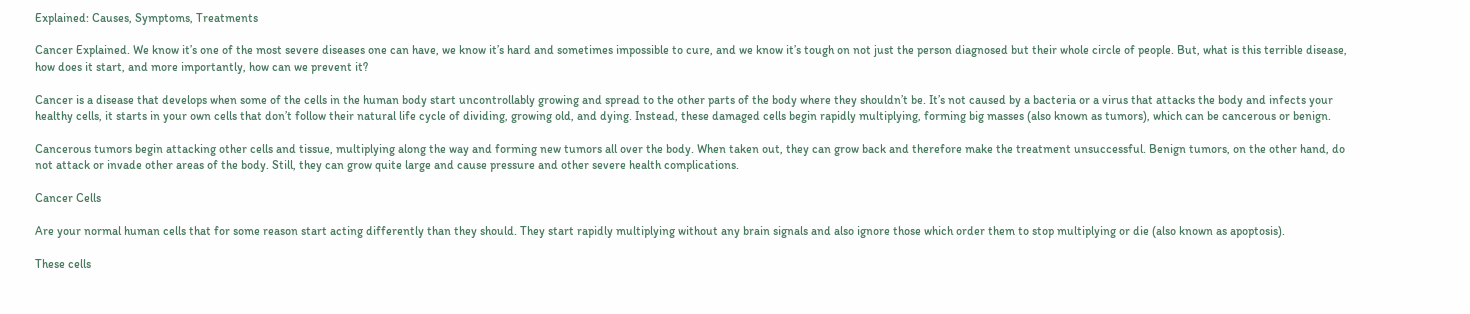Explained: Causes, Symptoms, Treatments

Cancer Explained. We know it’s one of the most severe diseases one can have, we know it’s hard and sometimes impossible to cure, and we know it’s tough on not just the person diagnosed but their whole circle of people. But, what is this terrible disease, how does it start, and more importantly, how can we prevent it?

Cancer is a disease that develops when some of the cells in the human body start uncontrollably growing and spread to the other parts of the body where they shouldn’t be. It’s not caused by a bacteria or a virus that attacks the body and infects your healthy cells, it starts in your own cells that don’t follow their natural life cycle of dividing, growing old, and dying. Instead, these damaged cells begin rapidly multiplying, forming big masses (also known as tumors), which can be cancerous or benign.

Cancerous tumors begin attacking other cells and tissue, multiplying along the way and forming new tumors all over the body. When taken out, they can grow back and therefore make the treatment unsuccessful. Benign tumors, on the other hand, do not attack or invade other areas of the body. Still, they can grow quite large and cause pressure and other severe health complications.

Cancer Cells

Are your normal human cells that for some reason start acting differently than they should. They start rapidly multiplying without any brain signals and also ignore those which order them to stop multiplying or die (also known as apoptosis).

These cells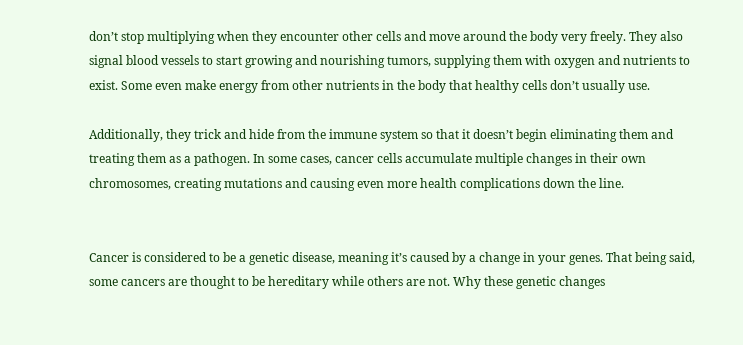don’t stop multiplying when they encounter other cells and move around the body very freely. They also signal blood vessels to start growing and nourishing tumors, supplying them with oxygen and nutrients to exist. Some even make energy from other nutrients in the body that healthy cells don’t usually use.

Additionally, they trick and hide from the immune system so that it doesn’t begin eliminating them and treating them as a pathogen. In some cases, cancer cells accumulate multiple changes in their own chromosomes, creating mutations and causing even more health complications down the line.


Cancer is considered to be a genetic disease, meaning it’s caused by a change in your genes. That being said, some cancers are thought to be hereditary while others are not. Why these genetic changes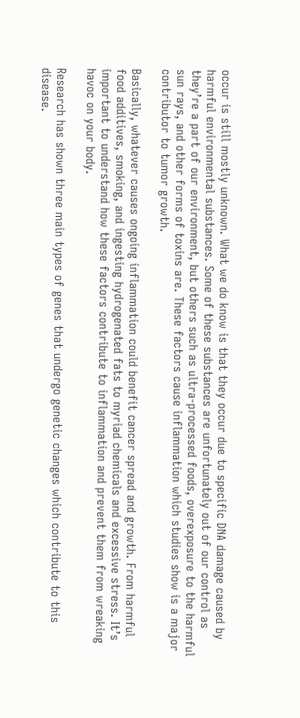occur is still mostly unknown. What we do know is that they occur due to specific DNA damage caused by harmful environmental substances. Some of these substances are unfortunately out of our control as they’re a part of our environment, but others such as ultra-processed foods, overexposure to the harmful sun rays, and other forms of toxins are. These factors cause inflammation which studies show is a major contributor to tumor growth.

Basically, whatever causes ongoing inflammation could benefit cancer spread and growth. From harmful food additives, smoking, and ingesting hydrogenated fats to myriad chemicals and excessive stress. It’s important to understand how these factors contribute to inflammation and prevent them from wreaking havoc on your body.

Research has shown three main types of genes that undergo genetic changes which contribute to this disease.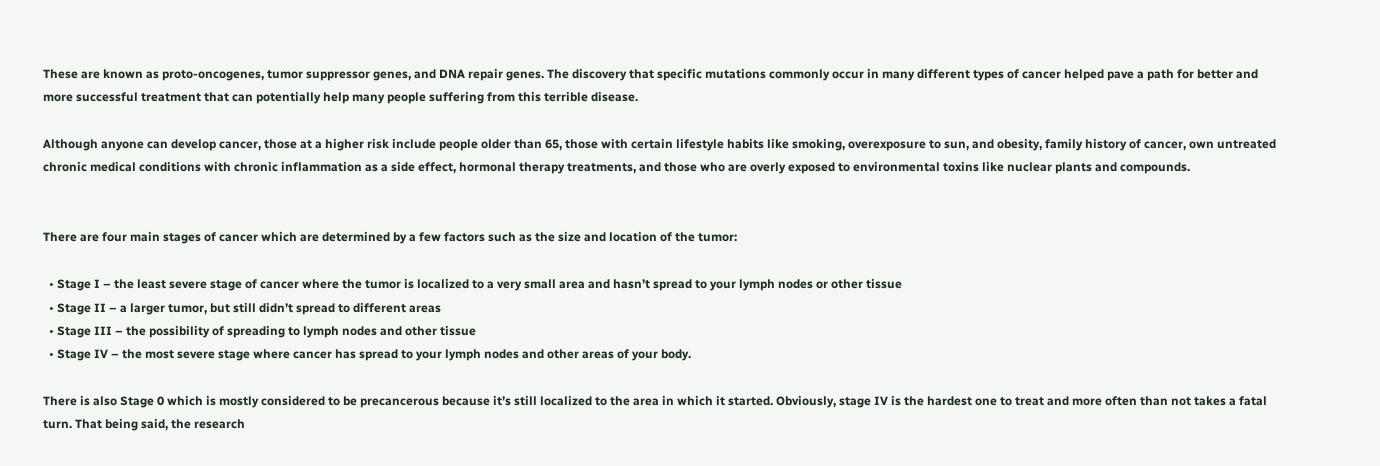These are known as proto-oncogenes, tumor suppressor genes, and DNA repair genes. The discovery that specific mutations commonly occur in many different types of cancer helped pave a path for better and more successful treatment that can potentially help many people suffering from this terrible disease.

Although anyone can develop cancer, those at a higher risk include people older than 65, those with certain lifestyle habits like smoking, overexposure to sun, and obesity, family history of cancer, own untreated chronic medical conditions with chronic inflammation as a side effect, hormonal therapy treatments, and those who are overly exposed to environmental toxins like nuclear plants and compounds.


There are four main stages of cancer which are determined by a few factors such as the size and location of the tumor:

  • Stage I – the least severe stage of cancer where the tumor is localized to a very small area and hasn’t spread to your lymph nodes or other tissue
  • Stage II – a larger tumor, but still didn’t spread to different areas
  • Stage III – the possibility of spreading to lymph nodes and other tissue
  • Stage IV – the most severe stage where cancer has spread to your lymph nodes and other areas of your body.

There is also Stage 0 which is mostly considered to be precancerous because it’s still localized to the area in which it started. Obviously, stage IV is the hardest one to treat and more often than not takes a fatal turn. That being said, the research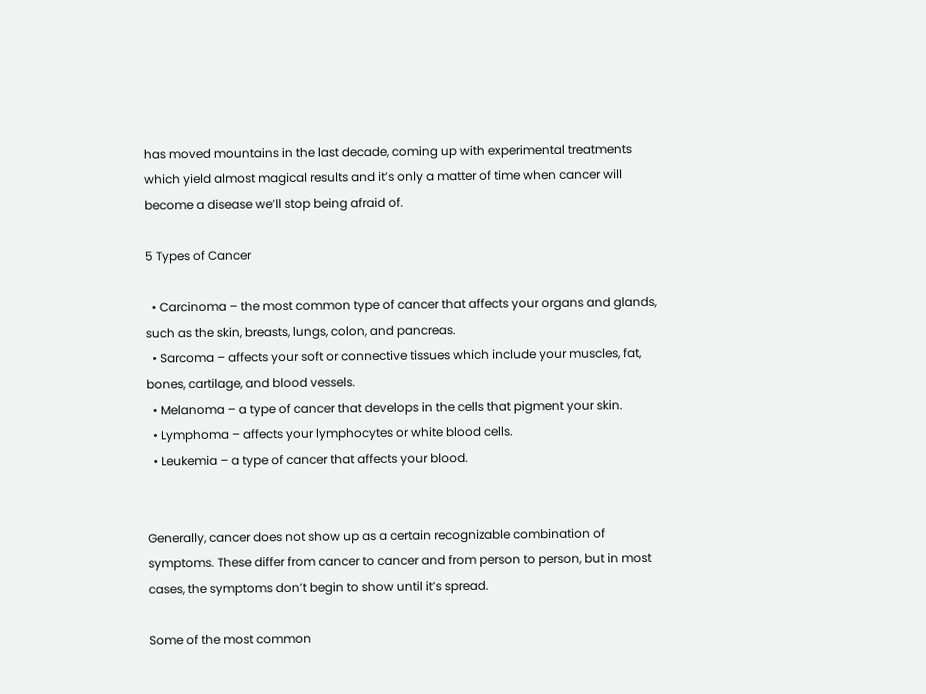has moved mountains in the last decade, coming up with experimental treatments which yield almost magical results and it’s only a matter of time when cancer will become a disease we’ll stop being afraid of.

5 Types of Cancer

  • Carcinoma – the most common type of cancer that affects your organs and glands, such as the skin, breasts, lungs, colon, and pancreas.
  • Sarcoma – affects your soft or connective tissues which include your muscles, fat, bones, cartilage, and blood vessels.
  • Melanoma – a type of cancer that develops in the cells that pigment your skin.
  • Lymphoma – affects your lymphocytes or white blood cells.
  • Leukemia – a type of cancer that affects your blood.


Generally, cancer does not show up as a certain recognizable combination of symptoms. These differ from cancer to cancer and from person to person, but in most cases, the symptoms don’t begin to show until it’s spread.

Some of the most common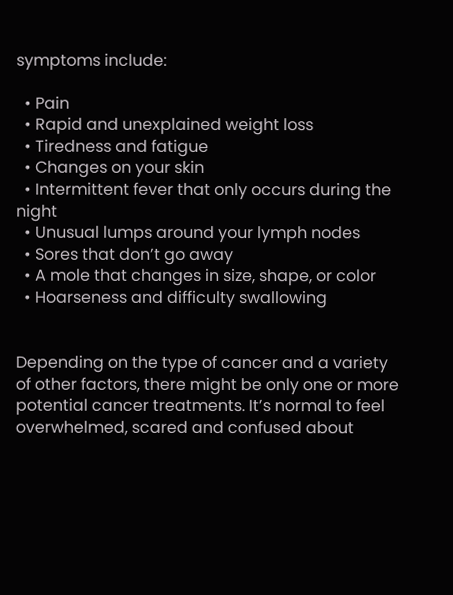symptoms include:

  • Pain
  • Rapid and unexplained weight loss
  • Tiredness and fatigue
  • Changes on your skin
  • Intermittent fever that only occurs during the night
  • Unusual lumps around your lymph nodes
  • Sores that don’t go away
  • A mole that changes in size, shape, or color
  • Hoarseness and difficulty swallowing


Depending on the type of cancer and a variety of other factors, there might be only one or more potential cancer treatments. It’s normal to feel overwhelmed, scared and confused about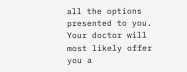all the options presented to you. Your doctor will most likely offer you a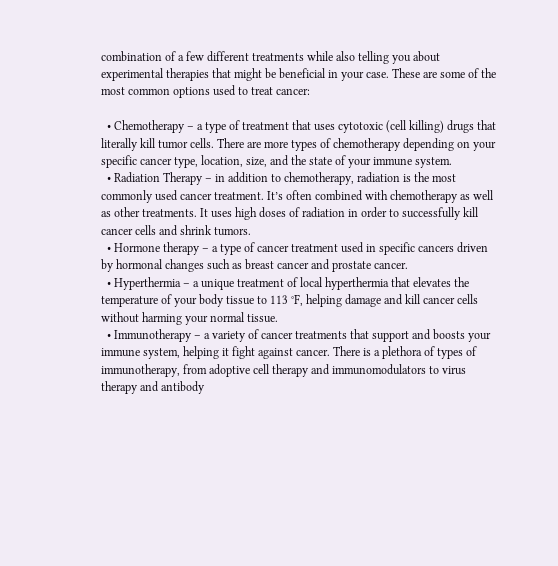combination of a few different treatments while also telling you about experimental therapies that might be beneficial in your case. These are some of the most common options used to treat cancer:

  • Chemotherapy – a type of treatment that uses cytotoxic (cell killing) drugs that literally kill tumor cells. There are more types of chemotherapy depending on your specific cancer type, location, size, and the state of your immune system.
  • Radiation Therapy – in addition to chemotherapy, radiation is the most commonly used cancer treatment. It’s often combined with chemotherapy as well as other treatments. It uses high doses of radiation in order to successfully kill cancer cells and shrink tumors.
  • Hormone therapy – a type of cancer treatment used in specific cancers driven by hormonal changes such as breast cancer and prostate cancer.
  • Hyperthermia – a unique treatment of local hyperthermia that elevates the temperature of your body tissue to 113 °F, helping damage and kill cancer cells without harming your normal tissue.
  • Immunotherapy – a variety of cancer treatments that support and boosts your immune system, helping it fight against cancer. There is a plethora of types of immunotherapy, from adoptive cell therapy and immunomodulators to virus therapy and antibody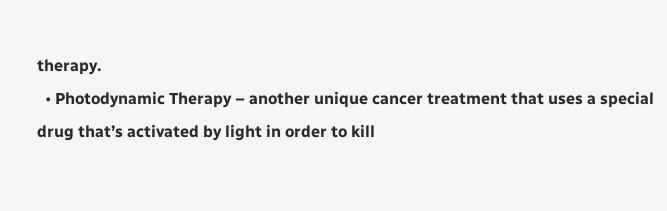therapy.
  • Photodynamic Therapy – another unique cancer treatment that uses a special drug that’s activated by light in order to kill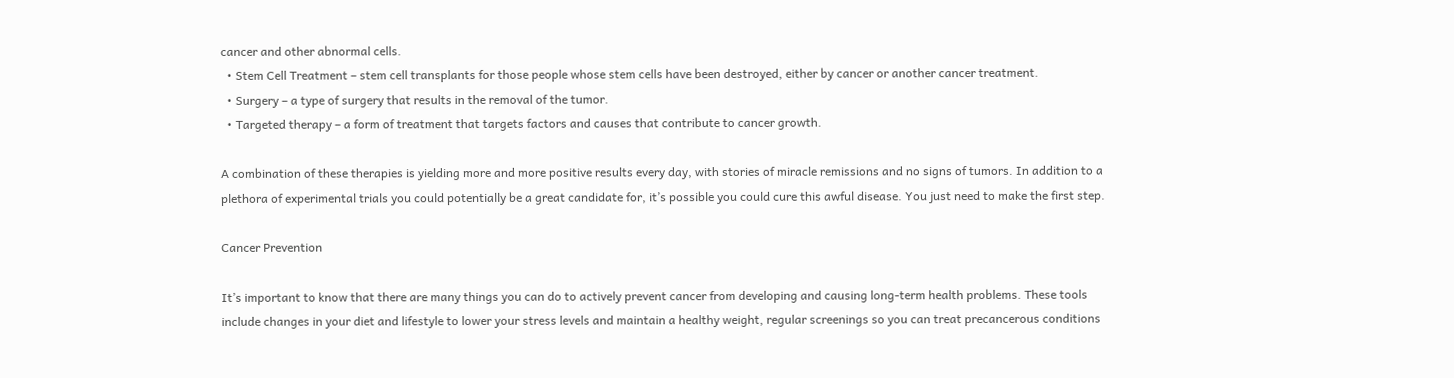cancer and other abnormal cells.
  • Stem Cell Treatment – stem cell transplants for those people whose stem cells have been destroyed, either by cancer or another cancer treatment.
  • Surgery – a type of surgery that results in the removal of the tumor.
  • Targeted therapy – a form of treatment that targets factors and causes that contribute to cancer growth.

A combination of these therapies is yielding more and more positive results every day, with stories of miracle remissions and no signs of tumors. In addition to a plethora of experimental trials you could potentially be a great candidate for, it’s possible you could cure this awful disease. You just need to make the first step.

Cancer Prevention

It’s important to know that there are many things you can do to actively prevent cancer from developing and causing long-term health problems. These tools include changes in your diet and lifestyle to lower your stress levels and maintain a healthy weight, regular screenings so you can treat precancerous conditions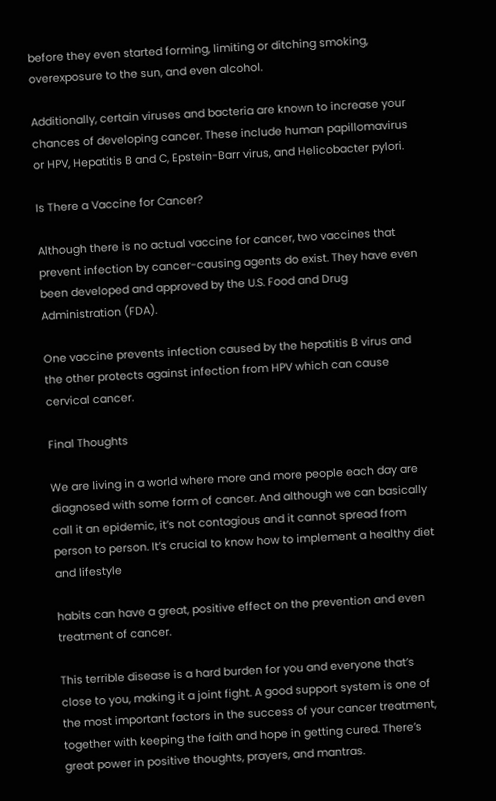before they even started forming, limiting or ditching smoking, overexposure to the sun, and even alcohol.

Additionally, certain viruses and bacteria are known to increase your chances of developing cancer. These include human papillomavirus or HPV, Hepatitis B and C, Epstein-Barr virus, and Helicobacter pylori.

Is There a Vaccine for Cancer?

Although there is no actual vaccine for cancer, two vaccines that prevent infection by cancer-causing agents do exist. They have even been developed and approved by the U.S. Food and Drug Administration (FDA).

One vaccine prevents infection caused by the hepatitis B virus and the other protects against infection from HPV which can cause cervical cancer.

Final Thoughts

We are living in a world where more and more people each day are diagnosed with some form of cancer. And although we can basically call it an epidemic, it’s not contagious and it cannot spread from person to person. It’s crucial to know how to implement a healthy diet and lifestyle

habits can have a great, positive effect on the prevention and even treatment of cancer.

This terrible disease is a hard burden for you and everyone that’s close to you, making it a joint fight. A good support system is one of the most important factors in the success of your cancer treatment, together with keeping the faith and hope in getting cured. There’s great power in positive thoughts, prayers, and mantras.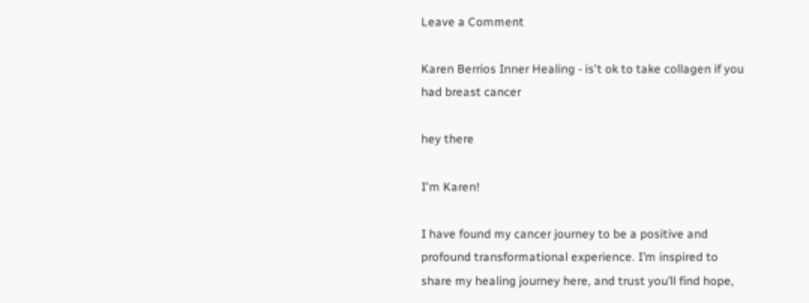Leave a Comment

Karen Berrios Inner Healing - is't ok to take collagen if you had breast cancer

hey there

I'm Karen!

I have found my cancer journey to be a positive and profound transformational experience. I’m inspired to share my healing journey here, and trust you’ll find hope,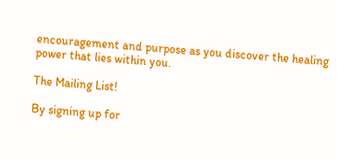encouragement and purpose as you discover the healing power that lies within you.

The Mailing List!

By signing up for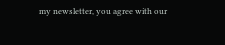my newsletter, you agree with our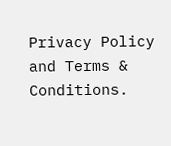Privacy Policy and Terms & Conditions.